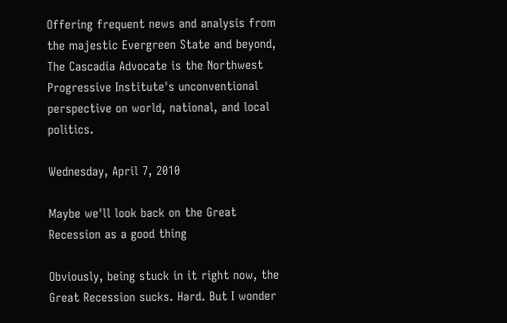Offering frequent news and analysis from the majestic Evergreen State and beyond, The Cascadia Advocate is the Northwest Progressive Institute's unconventional perspective on world, national, and local politics.

Wednesday, April 7, 2010

Maybe we'll look back on the Great Recession as a good thing

Obviously, being stuck in it right now, the Great Recession sucks. Hard. But I wonder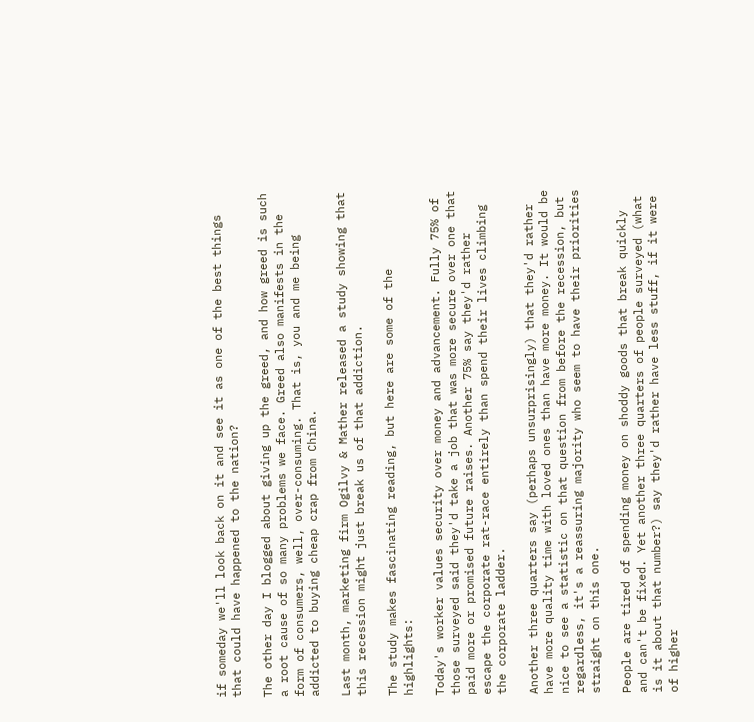if someday we'll look back on it and see it as one of the best things that could have happened to the nation?

The other day I blogged about giving up the greed, and how greed is such a root cause of so many problems we face. Greed also manifests in the form of consumers, well, over-consuming. That is, you and me being addicted to buying cheap crap from China.

Last month, marketing firm Ogilvy & Mather released a study showing that this recession might just break us of that addiction.

The study makes fascinating reading, but here are some of the highlights:

Today's worker values security over money and advancement. Fully 75% of those surveyed said they'd take a job that was more secure over one that paid more or promised future raises. Another 75% say they'd rather escape the corporate rat-race entirely than spend their lives climbing the corporate ladder.

Another three quarters say (perhaps unsurprisingly) that they'd rather have more quality time with loved ones than have more money. It would be nice to see a statistic on that question from before the recession, but regardless, it's a reassuring majority who seem to have their priorities straight on this one.

People are tired of spending money on shoddy goods that break quickly and can't be fixed. Yet another three quarters of people surveyed (what is it about that number?) say they'd rather have less stuff, if it were of higher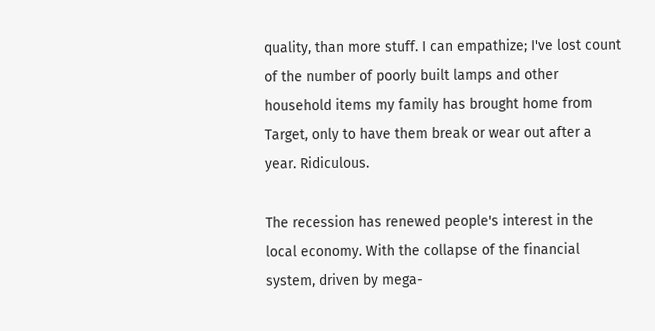quality, than more stuff. I can empathize; I've lost count of the number of poorly built lamps and other household items my family has brought home from Target, only to have them break or wear out after a year. Ridiculous.

The recession has renewed people's interest in the local economy. With the collapse of the financial system, driven by mega-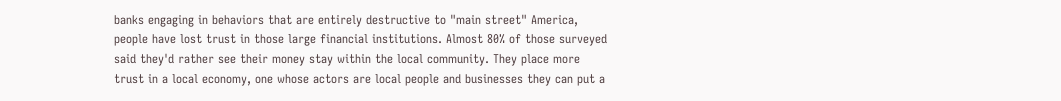banks engaging in behaviors that are entirely destructive to "main street" America, people have lost trust in those large financial institutions. Almost 80% of those surveyed said they'd rather see their money stay within the local community. They place more trust in a local economy, one whose actors are local people and businesses they can put a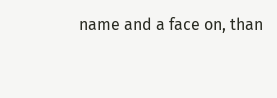name and a face on, than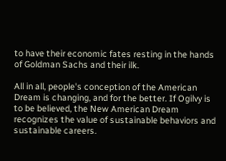to have their economic fates resting in the hands of Goldman Sachs and their ilk.

All in all, people's conception of the American Dream is changing, and for the better. If Ogilvy is to be believed, the New American Dream recognizes the value of sustainable behaviors and sustainable careers.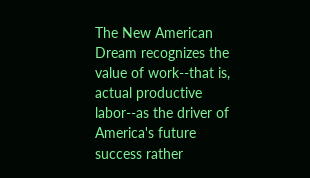The New American Dream recognizes the value of work--that is, actual productive labor--as the driver of America's future success rather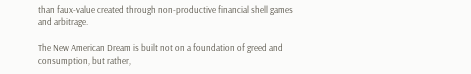than faux-value created through non-productive financial shell games and arbitrage.

The New American Dream is built not on a foundation of greed and consumption, but rather,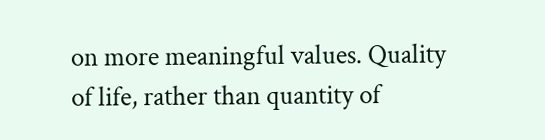on more meaningful values. Quality of life, rather than quantity of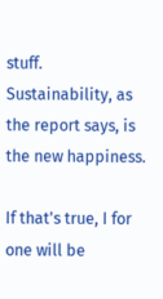stuff. Sustainability, as the report says, is the new happiness.

If that's true, I for one will be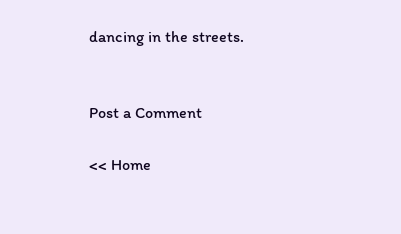dancing in the streets.


Post a Comment

<< Home